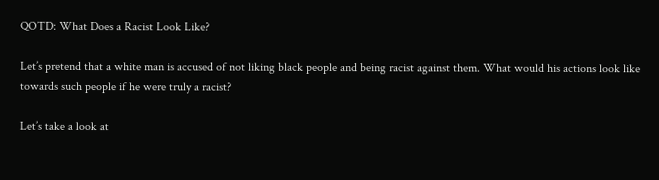QOTD: What Does a Racist Look Like?

Let’s pretend that a white man is accused of not liking black people and being racist against them. What would his actions look like towards such people if he were truly a racist?

Let’s take a look at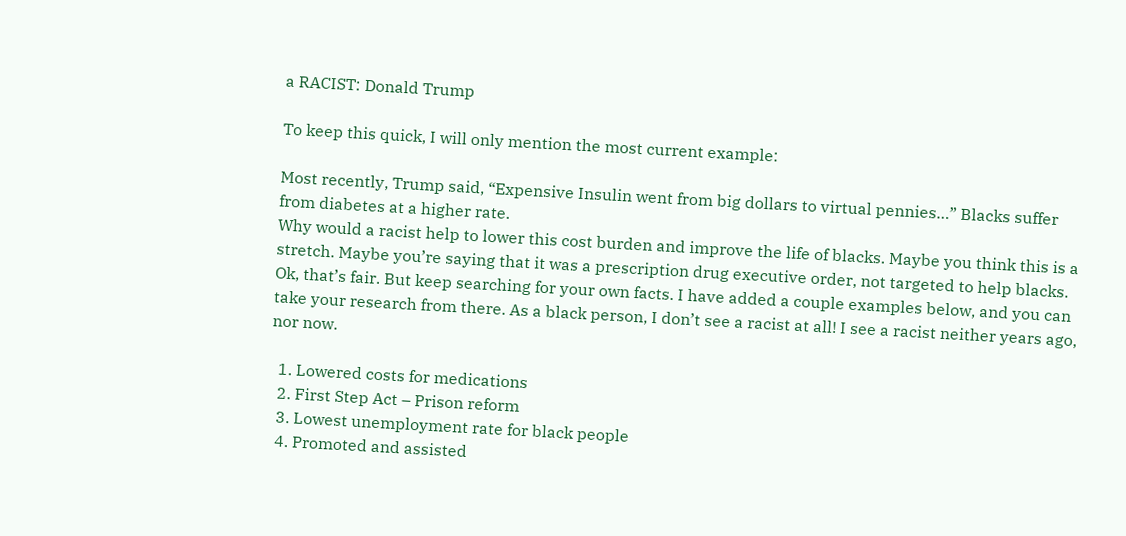a RACIST: Donald Trump

To keep this quick, I will only mention the most current example:

Most recently, Trump said, “Expensive Insulin went from big dollars to virtual pennies…” Blacks suffer from diabetes at a higher rate.
Why would a racist help to lower this cost burden and improve the life of blacks. Maybe you think this is a stretch. Maybe you’re saying that it was a prescription drug executive order, not targeted to help blacks. Ok, that’s fair. But keep searching for your own facts. I have added a couple examples below, and you can take your research from there. As a black person, I don’t see a racist at all! I see a racist neither years ago, nor now.

  1. Lowered costs for medications
  2. First Step Act – Prison reform
  3. Lowest unemployment rate for black people
  4. Promoted and assisted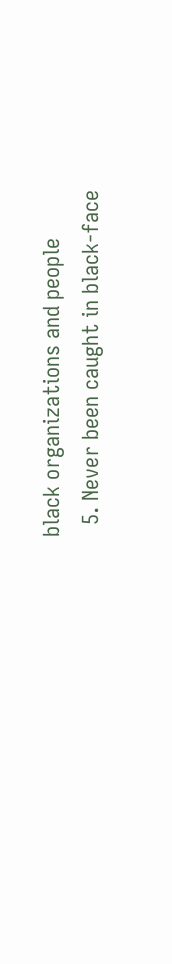black organizations and people
  5. Never been caught in black-face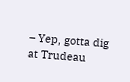– Yep, gotta dig at Trudeau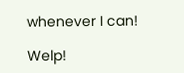whenever I can!

Welp!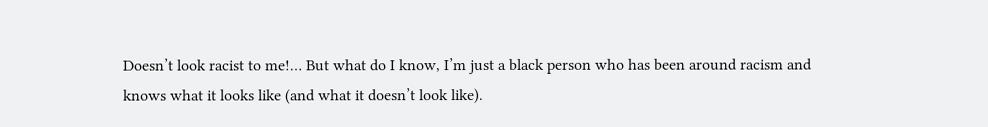Doesn’t look racist to me!… But what do I know, I’m just a black person who has been around racism and knows what it looks like (and what it doesn’t look like).